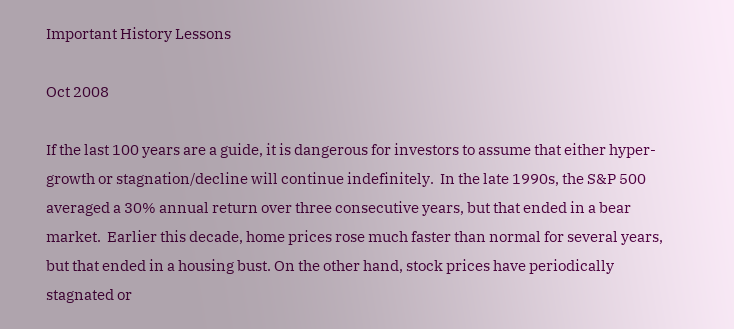Important History Lessons

Oct 2008

If the last 100 years are a guide, it is dangerous for investors to assume that either hyper-growth or stagnation/decline will continue indefinitely.  In the late 1990s, the S&P 500 averaged a 30% annual return over three consecutive years, but that ended in a bear market.  Earlier this decade, home prices rose much faster than normal for several years, but that ended in a housing bust. On the other hand, stock prices have periodically stagnated or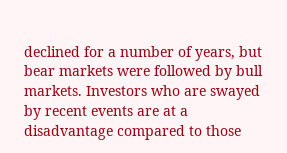declined for a number of years, but bear markets were followed by bull markets. Investors who are swayed by recent events are at a disadvantage compared to those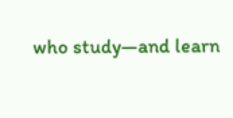who study—and learn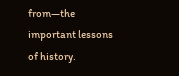from—the important lessons of history.